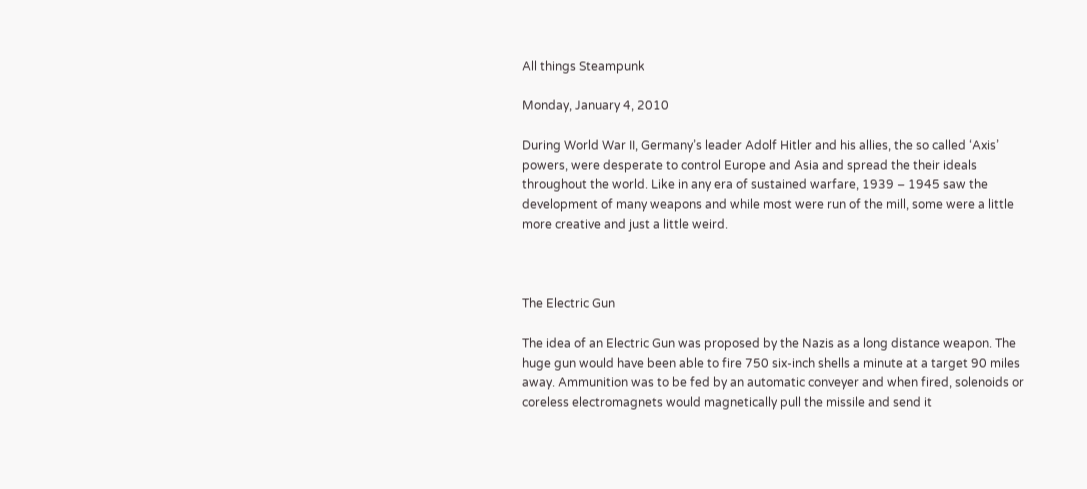All things Steampunk

Monday, January 4, 2010

During World War II, Germany’s leader Adolf Hitler and his allies, the so called ‘Axis’ powers, were desperate to control Europe and Asia and spread the their ideals throughout the world. Like in any era of sustained warfare, 1939 – 1945 saw the development of many weapons and while most were run of the mill, some were a little more creative and just a little weird.



The Electric Gun

The idea of an Electric Gun was proposed by the Nazis as a long distance weapon. The huge gun would have been able to fire 750 six-inch shells a minute at a target 90 miles away. Ammunition was to be fed by an automatic conveyer and when fired, solenoids or coreless electromagnets would magnetically pull the missile and send it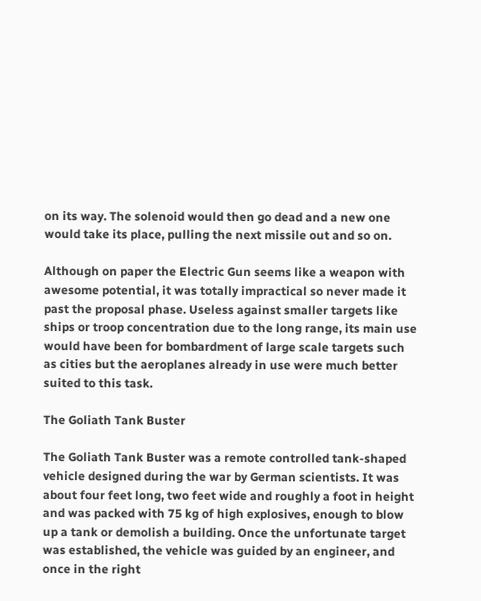on its way. The solenoid would then go dead and a new one would take its place, pulling the next missile out and so on.

Although on paper the Electric Gun seems like a weapon with awesome potential, it was totally impractical so never made it past the proposal phase. Useless against smaller targets like ships or troop concentration due to the long range, its main use would have been for bombardment of large scale targets such as cities but the aeroplanes already in use were much better suited to this task.

The Goliath Tank Buster

The Goliath Tank Buster was a remote controlled tank-shaped vehicle designed during the war by German scientists. It was about four feet long, two feet wide and roughly a foot in height and was packed with 75 kg of high explosives, enough to blow up a tank or demolish a building. Once the unfortunate target was established, the vehicle was guided by an engineer, and once in the right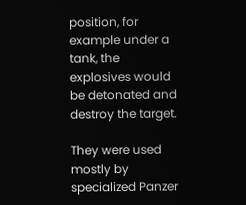position, for example under a tank, the explosives would be detonated and destroy the target.

They were used mostly by specialized Panzer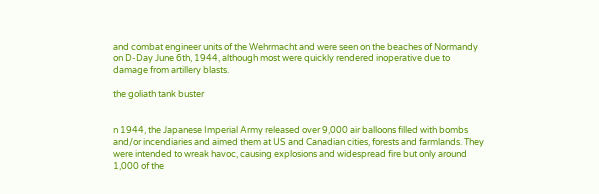and combat engineer units of the Wehrmacht and were seen on the beaches of Normandy on D-Day June 6th, 1944, although most were quickly rendered inoperative due to damage from artillery blasts.

the goliath tank buster


n 1944, the Japanese Imperial Army released over 9,000 air balloons filled with bombs and/or incendiaries and aimed them at US and Canadian cities, forests and farmlands. They were intended to wreak havoc, causing explosions and widespread fire but only around 1,000 of the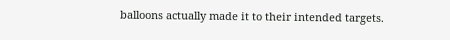balloons actually made it to their intended targets.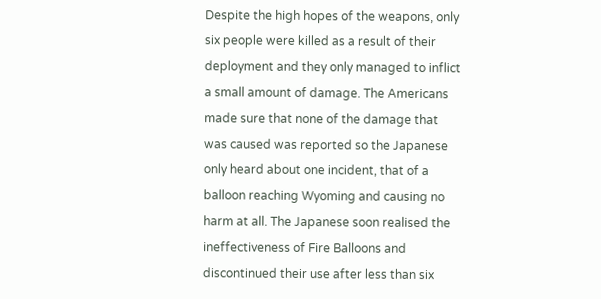Despite the high hopes of the weapons, only six people were killed as a result of their deployment and they only managed to inflict a small amount of damage. The Americans made sure that none of the damage that was caused was reported so the Japanese only heard about one incident, that of a balloon reaching Wyoming and causing no harm at all. The Japanese soon realised the ineffectiveness of Fire Balloons and discontinued their use after less than six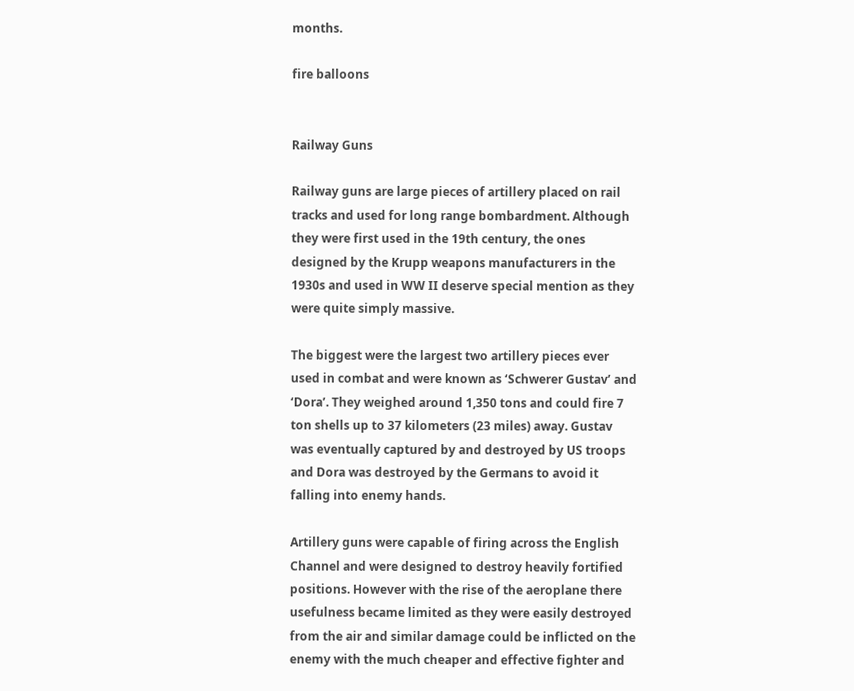months.

fire balloons


Railway Guns

Railway guns are large pieces of artillery placed on rail tracks and used for long range bombardment. Although they were first used in the 19th century, the ones designed by the Krupp weapons manufacturers in the 1930s and used in WW II deserve special mention as they were quite simply massive.

The biggest were the largest two artillery pieces ever used in combat and were known as ‘Schwerer Gustav’ and ‘Dora’. They weighed around 1,350 tons and could fire 7 ton shells up to 37 kilometers (23 miles) away. Gustav was eventually captured by and destroyed by US troops and Dora was destroyed by the Germans to avoid it falling into enemy hands.

Artillery guns were capable of firing across the English Channel and were designed to destroy heavily fortified positions. However with the rise of the aeroplane there usefulness became limited as they were easily destroyed from the air and similar damage could be inflicted on the enemy with the much cheaper and effective fighter and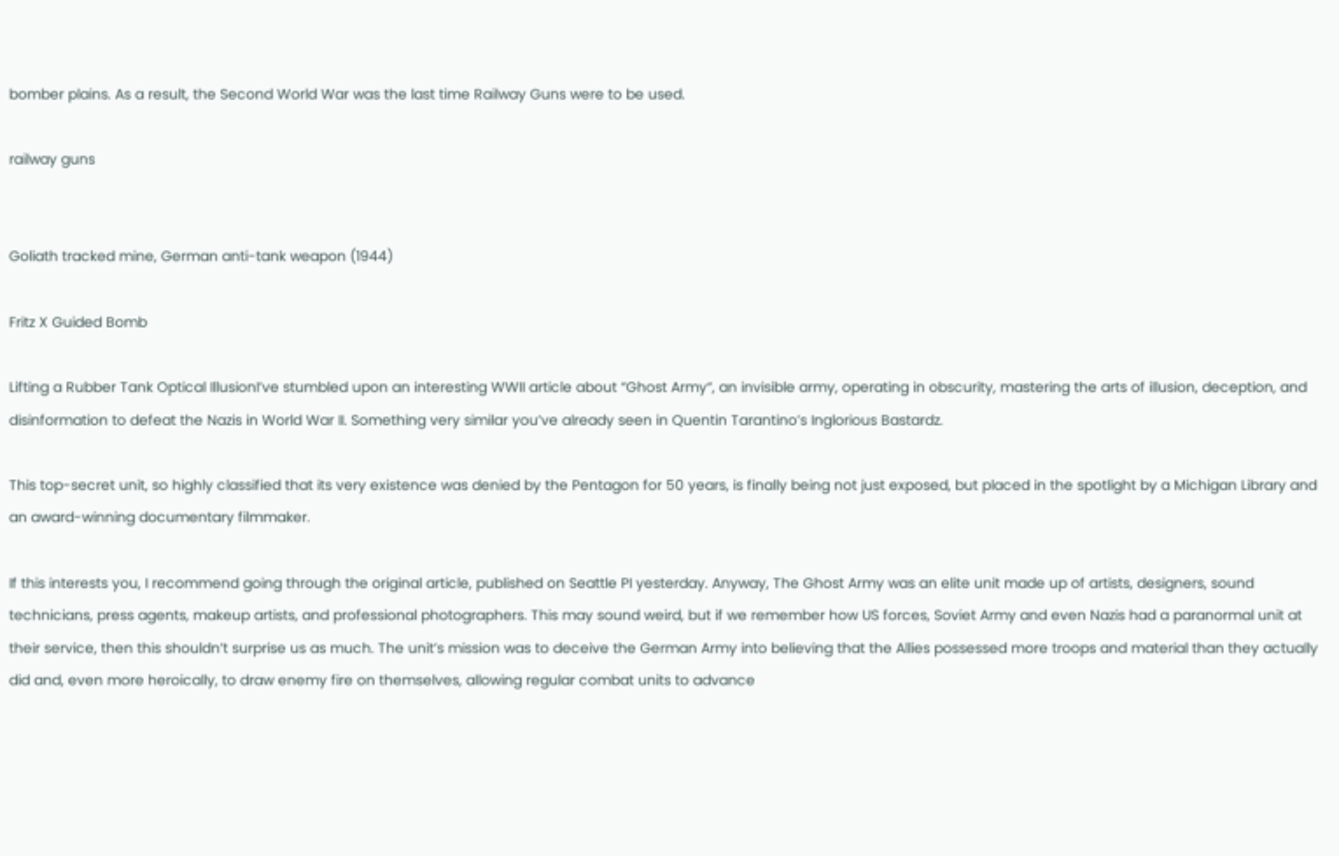bomber plains. As a result, the Second World War was the last time Railway Guns were to be used.

railway guns


Goliath tracked mine, German anti-tank weapon (1944)

Fritz X Guided Bomb

Lifting a Rubber Tank Optical IllusionI’ve stumbled upon an interesting WWII article about “Ghost Army“, an invisible army, operating in obscurity, mastering the arts of illusion, deception, and disinformation to defeat the Nazis in World War II. Something very similar you’ve already seen in Quentin Tarantino’s Inglorious Bastardz.

This top-secret unit, so highly classified that its very existence was denied by the Pentagon for 50 years, is finally being not just exposed, but placed in the spotlight by a Michigan Library and an award-winning documentary filmmaker.

If this interests you, I recommend going through the original article, published on Seattle PI yesterday. Anyway, The Ghost Army was an elite unit made up of artists, designers, sound technicians, press agents, makeup artists, and professional photographers. This may sound weird, but if we remember how US forces, Soviet Army and even Nazis had a paranormal unit at their service, then this shouldn’t surprise us as much. The unit’s mission was to deceive the German Army into believing that the Allies possessed more troops and material than they actually did and, even more heroically, to draw enemy fire on themselves, allowing regular combat units to advance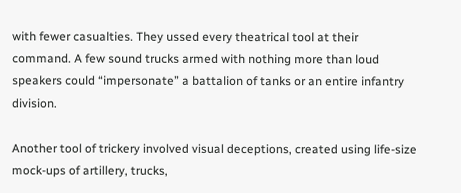with fewer casualties. They ussed every theatrical tool at their command. A few sound trucks armed with nothing more than loud speakers could “impersonate” a battalion of tanks or an entire infantry division.

Another tool of trickery involved visual deceptions, created using life-size mock-ups of artillery, trucks,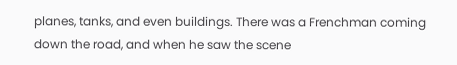planes, tanks, and even buildings. There was a Frenchman coming down the road, and when he saw the scene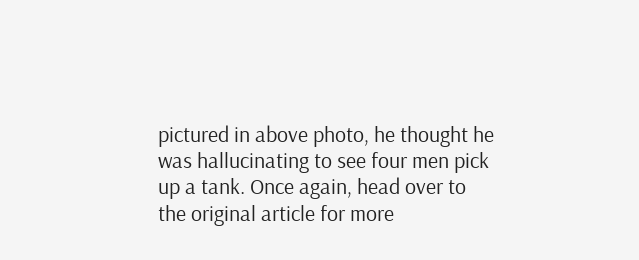pictured in above photo, he thought he was hallucinating to see four men pick up a tank. Once again, head over to the original article for more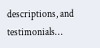descriptions, and testimonials…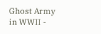Ghost Army in WWII -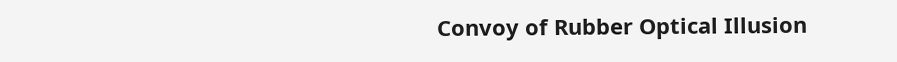Convoy of Rubber Optical Illusion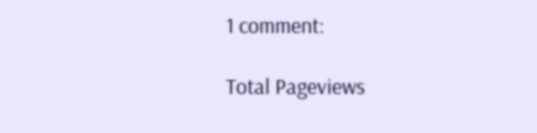1 comment:

Total Pageviews